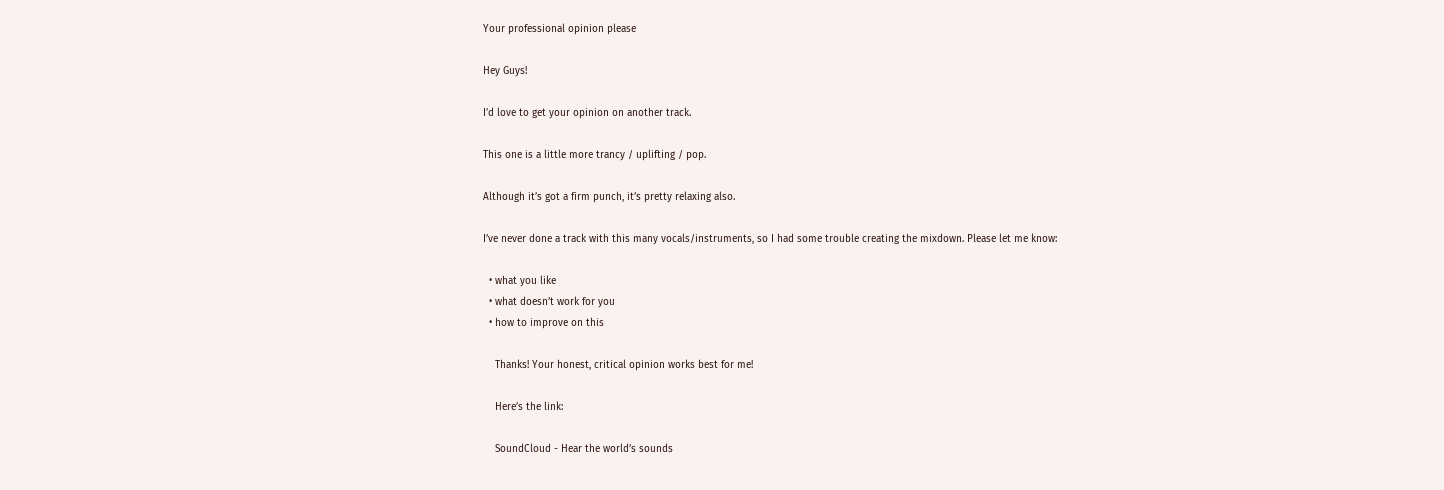Your professional opinion please

Hey Guys!

I’d love to get your opinion on another track.

This one is a little more trancy / uplifting / pop.

Although it’s got a firm punch, it’s pretty relaxing also.

I’ve never done a track with this many vocals/instruments, so I had some trouble creating the mixdown. Please let me know:

  • what you like
  • what doesn’t work for you
  • how to improve on this

    Thanks! Your honest, critical opinion works best for me!

    Here’s the link:

    SoundCloud - Hear the world’s sounds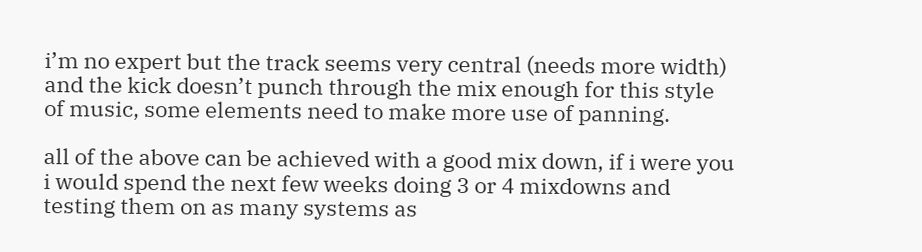i’m no expert but the track seems very central (needs more width) and the kick doesn’t punch through the mix enough for this style of music, some elements need to make more use of panning.

all of the above can be achieved with a good mix down, if i were you i would spend the next few weeks doing 3 or 4 mixdowns and testing them on as many systems as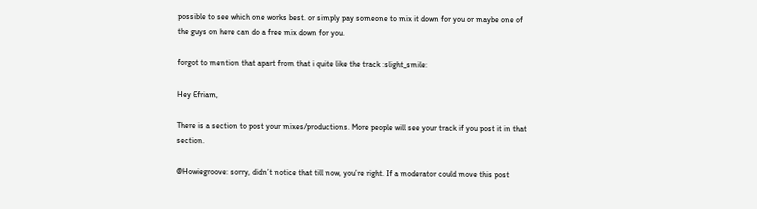possible to see which one works best. or simply pay someone to mix it down for you or maybe one of the guys on here can do a free mix down for you.

forgot to mention that apart from that i quite like the track :slight_smile:

Hey Efriam,

There is a section to post your mixes/productions. More people will see your track if you post it in that section.

@Howiegroove: sorry, didn’t notice that till now, you’re right. If a moderator could move this post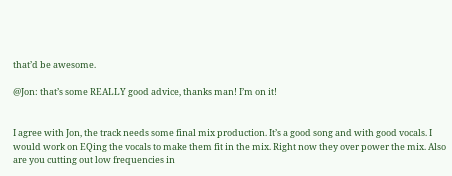that’d be awesome.

@Jon: that’s some REALLY good advice, thanks man! I’m on it!


I agree with Jon, the track needs some final mix production. It’s a good song and with good vocals. I would work on EQing the vocals to make them fit in the mix. Right now they over power the mix. Also are you cutting out low frequencies in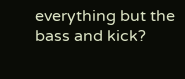everything but the bass and kick?